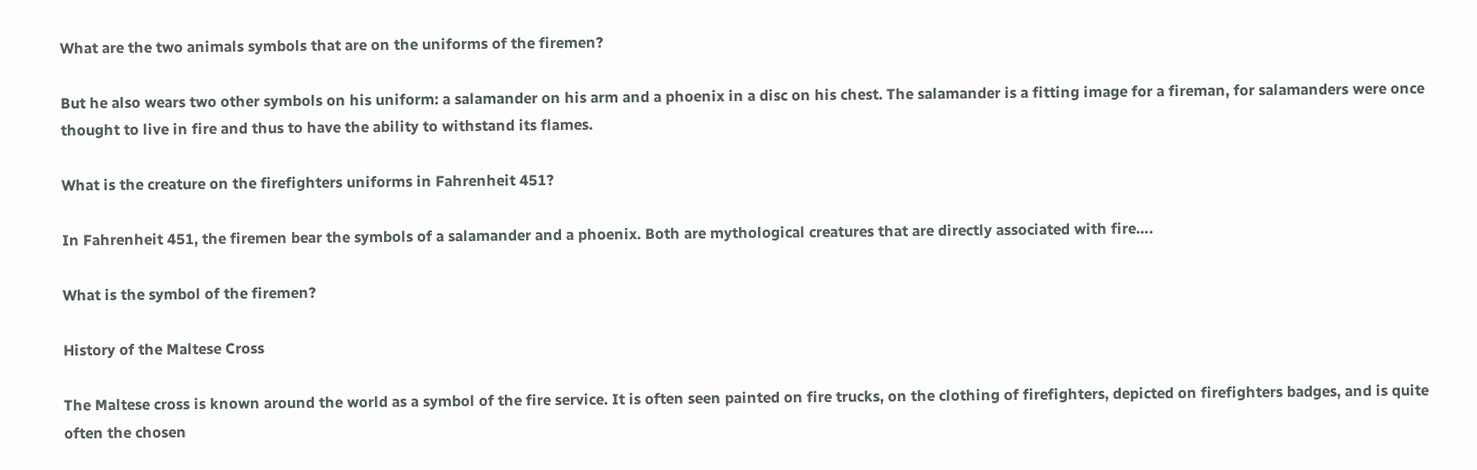What are the two animals symbols that are on the uniforms of the firemen?

But he also wears two other symbols on his uniform: a salamander on his arm and a phoenix in a disc on his chest. The salamander is a fitting image for a fireman, for salamanders were once thought to live in fire and thus to have the ability to withstand its flames.

What is the creature on the firefighters uniforms in Fahrenheit 451?

In Fahrenheit 451, the firemen bear the symbols of a salamander and a phoenix. Both are mythological creatures that are directly associated with fire….

What is the symbol of the firemen?

History of the Maltese Cross

The Maltese cross is known around the world as a symbol of the fire service. It is often seen painted on fire trucks, on the clothing of firefighters, depicted on firefighters badges, and is quite often the chosen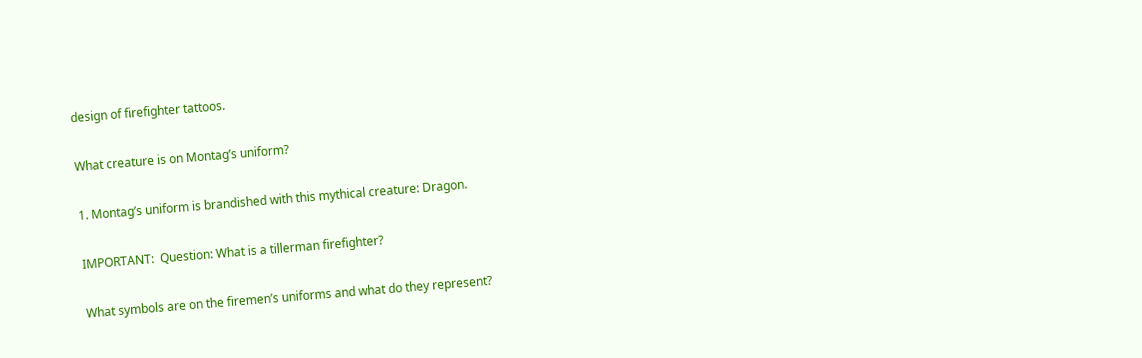design of firefighter tattoos.

What creature is on Montag’s uniform?

1. Montag’s uniform is brandished with this mythical creature: Dragon.

IMPORTANT:  Question: What is a tillerman firefighter?

What symbols are on the firemen’s uniforms and what do they represent?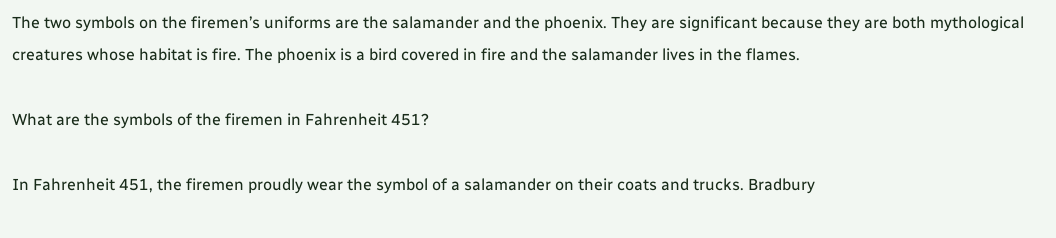The two symbols on the firemen’s uniforms are the salamander and the phoenix. They are significant because they are both mythological creatures whose habitat is fire. The phoenix is a bird covered in fire and the salamander lives in the flames.

What are the symbols of the firemen in Fahrenheit 451?

In Fahrenheit 451, the firemen proudly wear the symbol of a salamander on their coats and trucks. Bradbury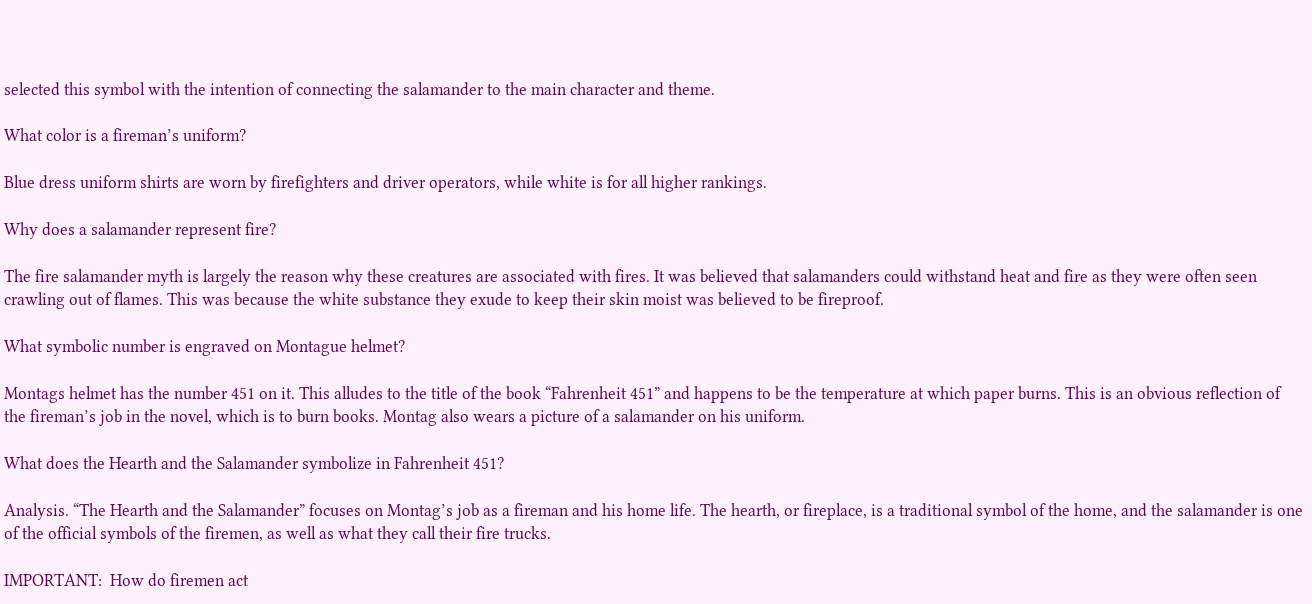selected this symbol with the intention of connecting the salamander to the main character and theme.

What color is a fireman’s uniform?

Blue dress uniform shirts are worn by firefighters and driver operators, while white is for all higher rankings.

Why does a salamander represent fire?

The fire salamander myth is largely the reason why these creatures are associated with fires. It was believed that salamanders could withstand heat and fire as they were often seen crawling out of flames. This was because the white substance they exude to keep their skin moist was believed to be fireproof.

What symbolic number is engraved on Montague helmet?

Montags helmet has the number 451 on it. This alludes to the title of the book “Fahrenheit 451” and happens to be the temperature at which paper burns. This is an obvious reflection of the fireman’s job in the novel, which is to burn books. Montag also wears a picture of a salamander on his uniform.

What does the Hearth and the Salamander symbolize in Fahrenheit 451?

Analysis. “The Hearth and the Salamander” focuses on Montag’s job as a fireman and his home life. The hearth, or fireplace, is a traditional symbol of the home, and the salamander is one of the official symbols of the firemen, as well as what they call their fire trucks.

IMPORTANT:  How do firemen act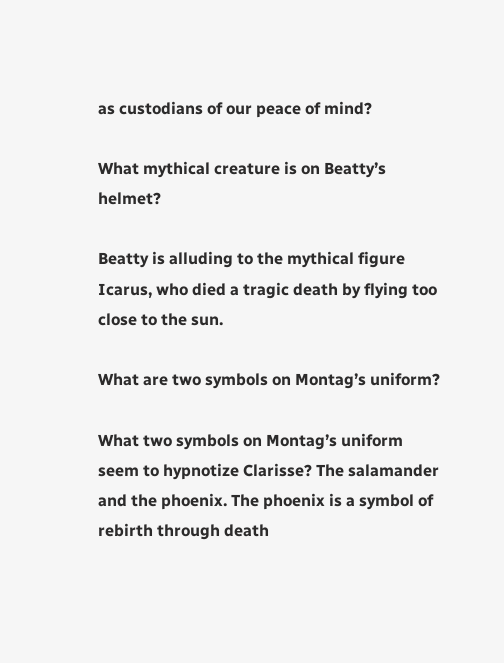as custodians of our peace of mind?

What mythical creature is on Beatty’s helmet?

Beatty is alluding to the mythical figure Icarus, who died a tragic death by flying too close to the sun.

What are two symbols on Montag’s uniform?

What two symbols on Montag’s uniform seem to hypnotize Clarisse? The salamander and the phoenix. The phoenix is a symbol of rebirth through death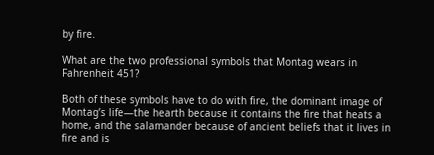by fire.

What are the two professional symbols that Montag wears in Fahrenheit 451?

Both of these symbols have to do with fire, the dominant image of Montag’s life—the hearth because it contains the fire that heats a home, and the salamander because of ancient beliefs that it lives in fire and is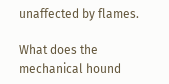unaffected by flames.

What does the mechanical hound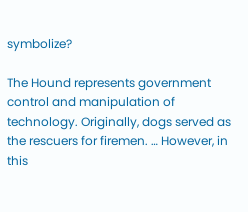symbolize?

The Hound represents government control and manipulation of technology. Originally, dogs served as the rescuers for firemen. … However, in this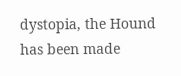dystopia, the Hound has been made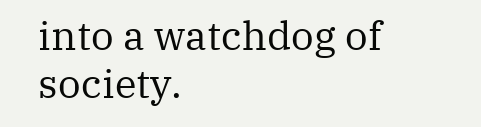into a watchdog of society.